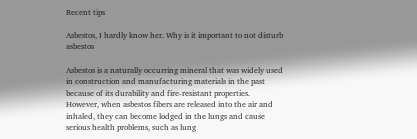Recent tips

Asbestos, I hardly know her. Why is it important to not disturb asbestos

Asbestos is a naturally occurring mineral that was widely used in construction and manufacturing materials in the past because of its durability and fire-resistant properties. However, when asbestos fibers are released into the air and inhaled, they can become lodged in the lungs and cause serious health problems, such as lung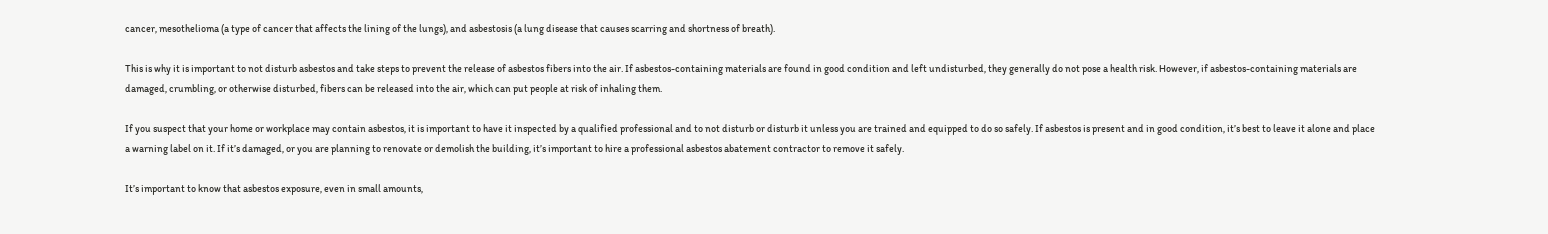cancer, mesothelioma (a type of cancer that affects the lining of the lungs), and asbestosis (a lung disease that causes scarring and shortness of breath).

This is why it is important to not disturb asbestos and take steps to prevent the release of asbestos fibers into the air. If asbestos-containing materials are found in good condition and left undisturbed, they generally do not pose a health risk. However, if asbestos-containing materials are damaged, crumbling, or otherwise disturbed, fibers can be released into the air, which can put people at risk of inhaling them.

If you suspect that your home or workplace may contain asbestos, it is important to have it inspected by a qualified professional and to not disturb or disturb it unless you are trained and equipped to do so safely. If asbestos is present and in good condition, it’s best to leave it alone and place a warning label on it. If it’s damaged, or you are planning to renovate or demolish the building, it’s important to hire a professional asbestos abatement contractor to remove it safely.

It’s important to know that asbestos exposure, even in small amounts,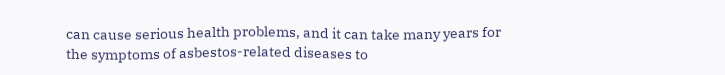can cause serious health problems, and it can take many years for the symptoms of asbestos-related diseases to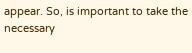appear. So, is important to take the necessary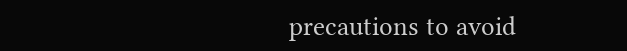precautions to avoid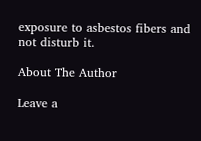exposure to asbestos fibers and not disturb it.

About The Author

Leave a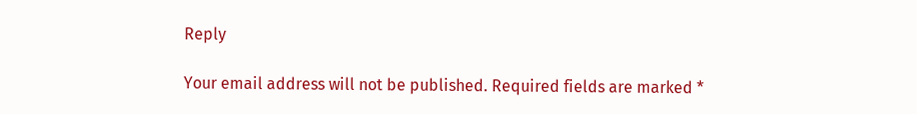Reply

Your email address will not be published. Required fields are marked *